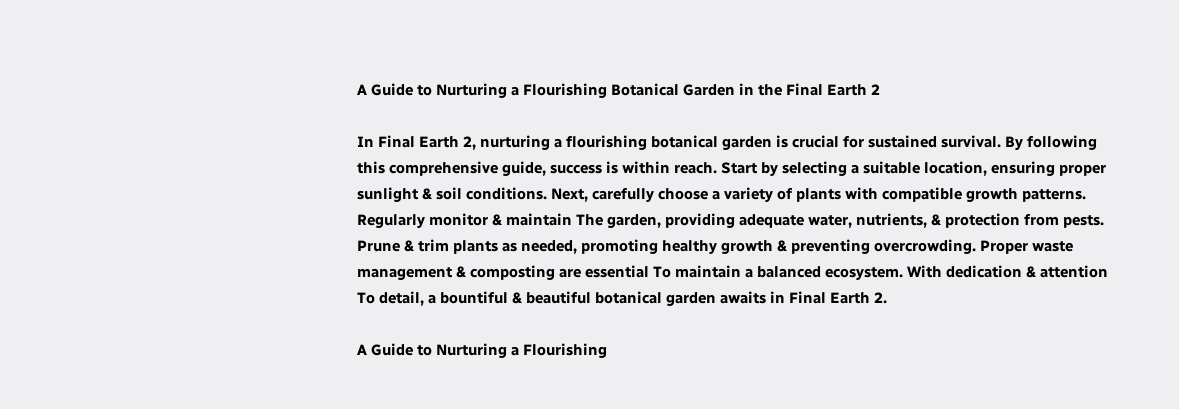A Guide to Nurturing a Flourishing Botanical Garden in the Final Earth 2

In Final Earth 2, nurturing a flourishing botanical garden is crucial for sustained survival. By following this comprehensive guide, success is within reach. Start by selecting a suitable location, ensuring proper sunlight & soil conditions. Next, carefully choose a variety of plants with compatible growth patterns. Regularly monitor & maintain The garden, providing adequate water, nutrients, & protection from pests. Prune & trim plants as needed, promoting healthy growth & preventing overcrowding. Proper waste management & composting are essential To maintain a balanced ecosystem. With dedication & attention To detail, a bountiful & beautiful botanical garden awaits in Final Earth 2.

A Guide to Nurturing a Flourishing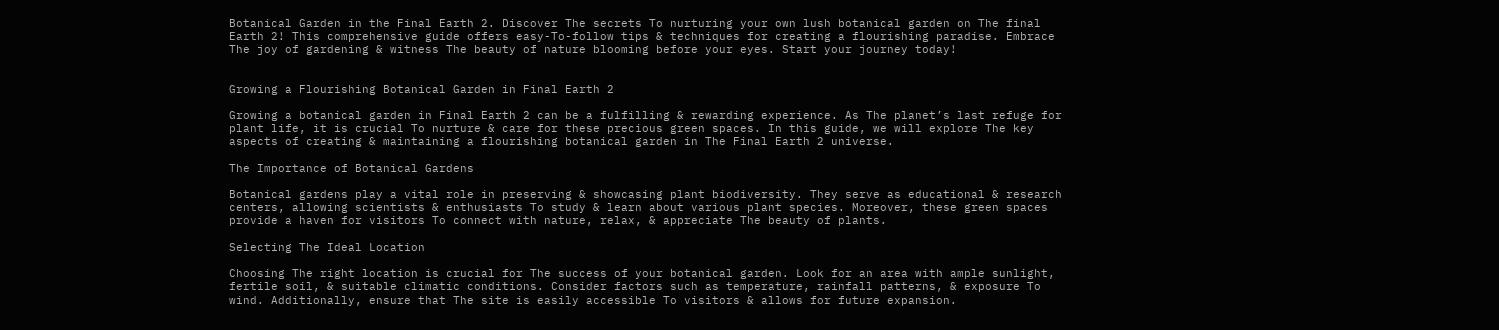Botanical Garden in the Final Earth 2. Discover The secrets To nurturing your own lush botanical garden on The final Earth 2! This comprehensive guide offers easy-To-follow tips & techniques for creating a flourishing paradise. Embrace The joy of gardening & witness The beauty of nature blooming before your eyes. Start your journey today!


Growing a Flourishing Botanical Garden in Final Earth 2

Growing a botanical garden in Final Earth 2 can be a fulfilling & rewarding experience. As The planet’s last refuge for plant life, it is crucial To nurture & care for these precious green spaces. In this guide, we will explore The key aspects of creating & maintaining a flourishing botanical garden in The Final Earth 2 universe.

The Importance of Botanical Gardens

Botanical gardens play a vital role in preserving & showcasing plant biodiversity. They serve as educational & research centers, allowing scientists & enthusiasts To study & learn about various plant species. Moreover, these green spaces provide a haven for visitors To connect with nature, relax, & appreciate The beauty of plants.

Selecting The Ideal Location

Choosing The right location is crucial for The success of your botanical garden. Look for an area with ample sunlight, fertile soil, & suitable climatic conditions. Consider factors such as temperature, rainfall patterns, & exposure To wind. Additionally, ensure that The site is easily accessible To visitors & allows for future expansion.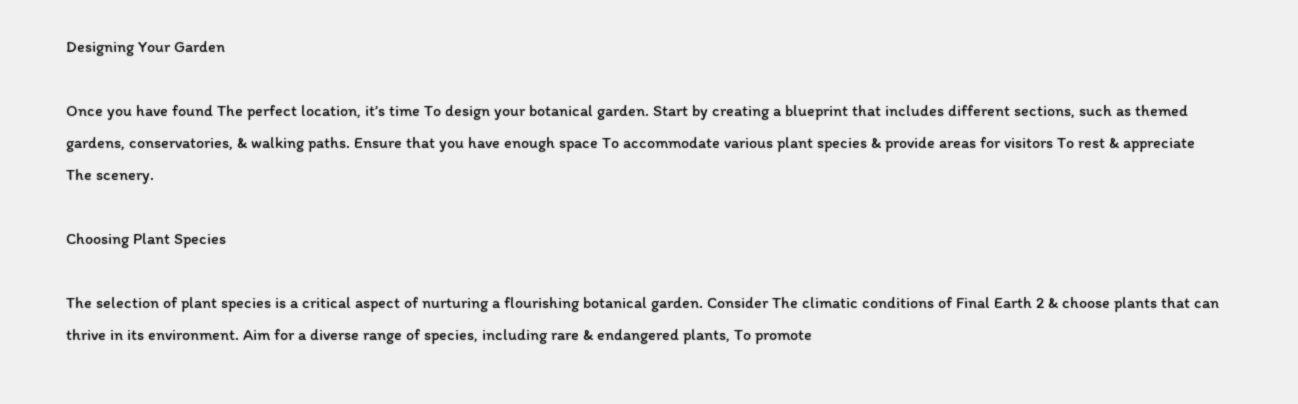Designing Your Garden

Once you have found The perfect location, it’s time To design your botanical garden. Start by creating a blueprint that includes different sections, such as themed gardens, conservatories, & walking paths. Ensure that you have enough space To accommodate various plant species & provide areas for visitors To rest & appreciate The scenery.

Choosing Plant Species

The selection of plant species is a critical aspect of nurturing a flourishing botanical garden. Consider The climatic conditions of Final Earth 2 & choose plants that can thrive in its environment. Aim for a diverse range of species, including rare & endangered plants, To promote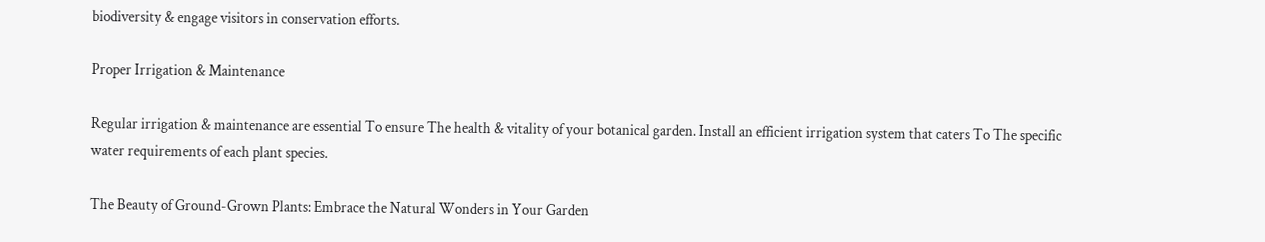biodiversity & engage visitors in conservation efforts.

Proper Irrigation & Maintenance

Regular irrigation & maintenance are essential To ensure The health & vitality of your botanical garden. Install an efficient irrigation system that caters To The specific water requirements of each plant species.

The Beauty of Ground-Grown Plants: Embrace the Natural Wonders in Your Garden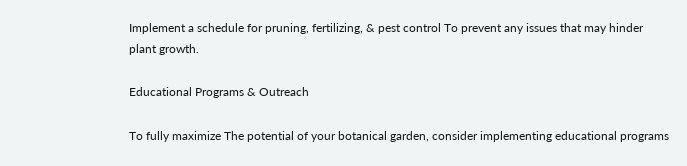Implement a schedule for pruning, fertilizing, & pest control To prevent any issues that may hinder plant growth.

Educational Programs & Outreach

To fully maximize The potential of your botanical garden, consider implementing educational programs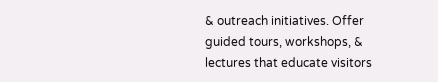& outreach initiatives. Offer guided tours, workshops, & lectures that educate visitors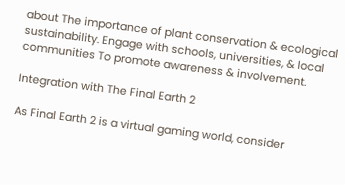about The importance of plant conservation & ecological sustainability. Engage with schools, universities, & local communities To promote awareness & involvement.

Integration with The Final Earth 2

As Final Earth 2 is a virtual gaming world, consider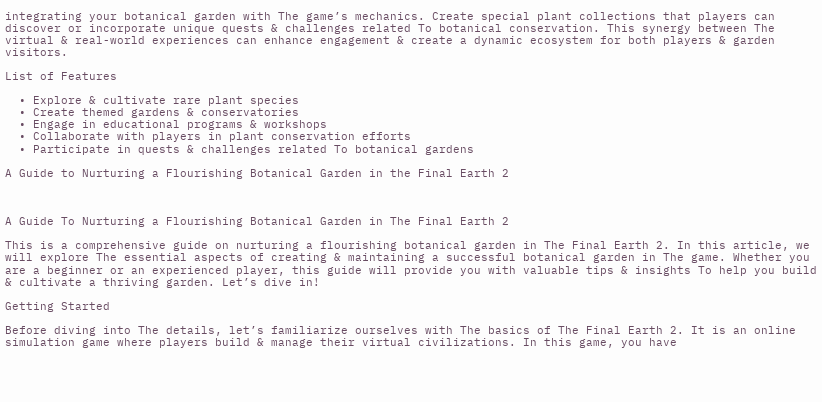integrating your botanical garden with The game’s mechanics. Create special plant collections that players can discover or incorporate unique quests & challenges related To botanical conservation. This synergy between The virtual & real-world experiences can enhance engagement & create a dynamic ecosystem for both players & garden visitors.

List of Features

  • Explore & cultivate rare plant species
  • Create themed gardens & conservatories
  • Engage in educational programs & workshops
  • Collaborate with players in plant conservation efforts
  • Participate in quests & challenges related To botanical gardens

A Guide to Nurturing a Flourishing Botanical Garden in the Final Earth 2



A Guide To Nurturing a Flourishing Botanical Garden in The Final Earth 2

This is a comprehensive guide on nurturing a flourishing botanical garden in The Final Earth 2. In this article, we will explore The essential aspects of creating & maintaining a successful botanical garden in The game. Whether you are a beginner or an experienced player, this guide will provide you with valuable tips & insights To help you build & cultivate a thriving garden. Let’s dive in!

Getting Started

Before diving into The details, let’s familiarize ourselves with The basics of The Final Earth 2. It is an online simulation game where players build & manage their virtual civilizations. In this game, you have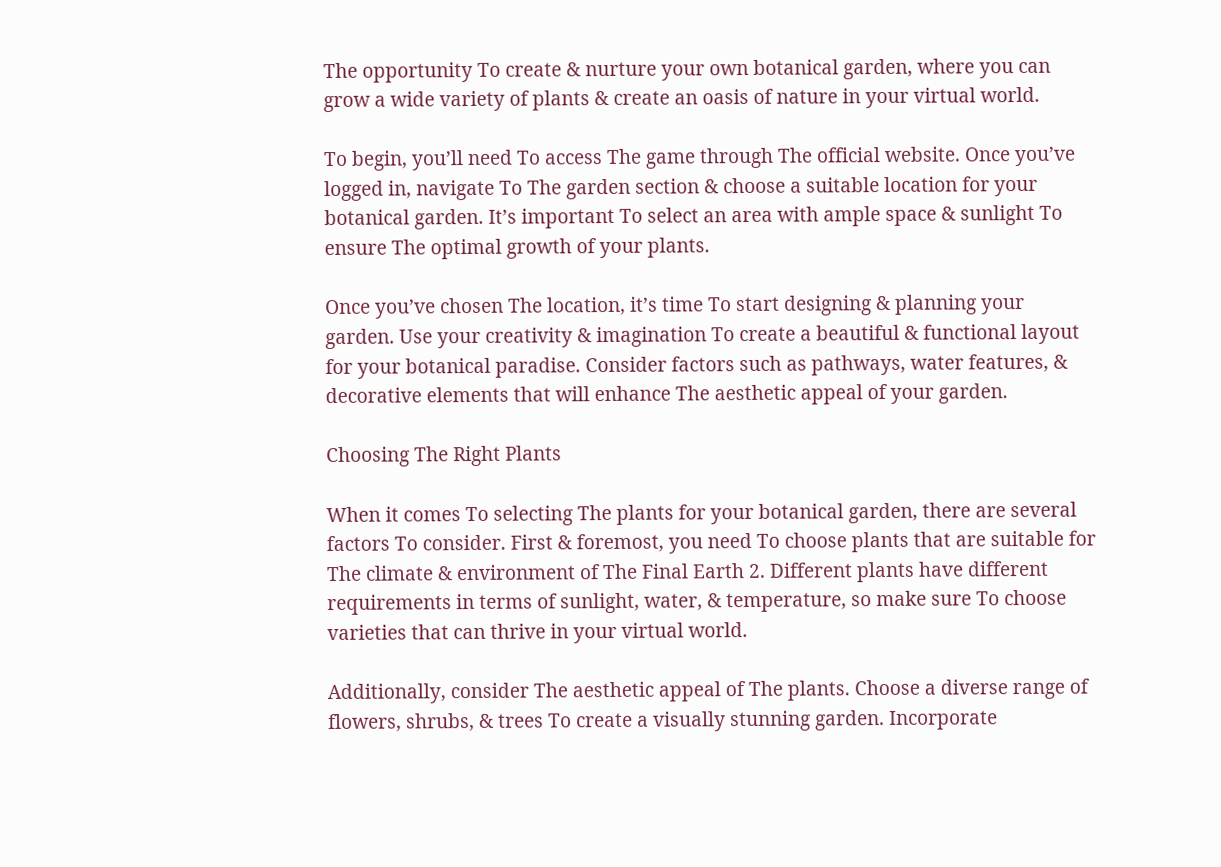The opportunity To create & nurture your own botanical garden, where you can grow a wide variety of plants & create an oasis of nature in your virtual world.

To begin, you’ll need To access The game through The official website. Once you’ve logged in, navigate To The garden section & choose a suitable location for your botanical garden. It’s important To select an area with ample space & sunlight To ensure The optimal growth of your plants.

Once you’ve chosen The location, it’s time To start designing & planning your garden. Use your creativity & imagination To create a beautiful & functional layout for your botanical paradise. Consider factors such as pathways, water features, & decorative elements that will enhance The aesthetic appeal of your garden.

Choosing The Right Plants

When it comes To selecting The plants for your botanical garden, there are several factors To consider. First & foremost, you need To choose plants that are suitable for The climate & environment of The Final Earth 2. Different plants have different requirements in terms of sunlight, water, & temperature, so make sure To choose varieties that can thrive in your virtual world.

Additionally, consider The aesthetic appeal of The plants. Choose a diverse range of flowers, shrubs, & trees To create a visually stunning garden. Incorporate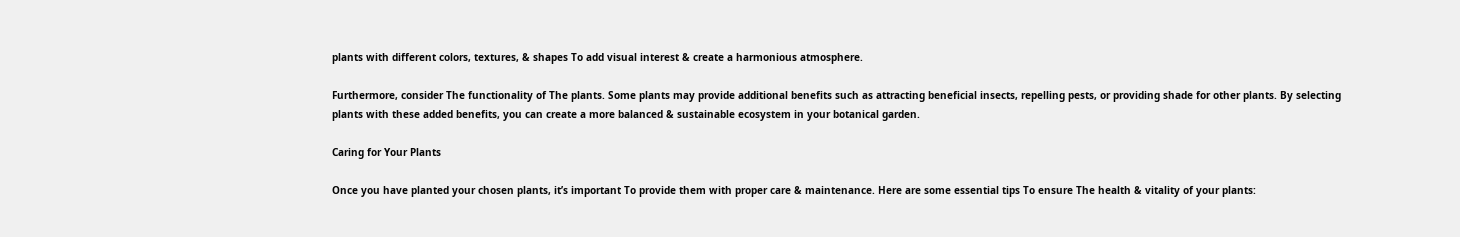plants with different colors, textures, & shapes To add visual interest & create a harmonious atmosphere.

Furthermore, consider The functionality of The plants. Some plants may provide additional benefits such as attracting beneficial insects, repelling pests, or providing shade for other plants. By selecting plants with these added benefits, you can create a more balanced & sustainable ecosystem in your botanical garden.

Caring for Your Plants

Once you have planted your chosen plants, it’s important To provide them with proper care & maintenance. Here are some essential tips To ensure The health & vitality of your plants: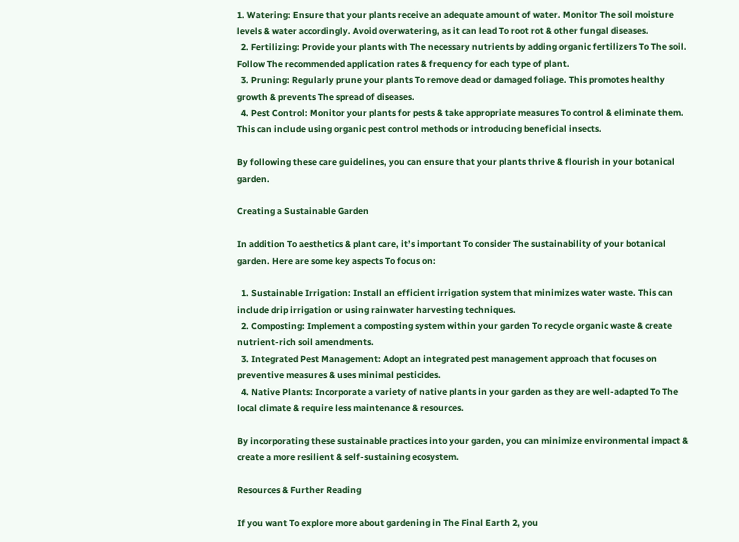1. Watering: Ensure that your plants receive an adequate amount of water. Monitor The soil moisture levels & water accordingly. Avoid overwatering, as it can lead To root rot & other fungal diseases.
  2. Fertilizing: Provide your plants with The necessary nutrients by adding organic fertilizers To The soil. Follow The recommended application rates & frequency for each type of plant.
  3. Pruning: Regularly prune your plants To remove dead or damaged foliage. This promotes healthy growth & prevents The spread of diseases.
  4. Pest Control: Monitor your plants for pests & take appropriate measures To control & eliminate them. This can include using organic pest control methods or introducing beneficial insects.

By following these care guidelines, you can ensure that your plants thrive & flourish in your botanical garden.

Creating a Sustainable Garden

In addition To aesthetics & plant care, it’s important To consider The sustainability of your botanical garden. Here are some key aspects To focus on:

  1. Sustainable Irrigation: Install an efficient irrigation system that minimizes water waste. This can include drip irrigation or using rainwater harvesting techniques.
  2. Composting: Implement a composting system within your garden To recycle organic waste & create nutrient-rich soil amendments.
  3. Integrated Pest Management: Adopt an integrated pest management approach that focuses on preventive measures & uses minimal pesticides.
  4. Native Plants: Incorporate a variety of native plants in your garden as they are well-adapted To The local climate & require less maintenance & resources.

By incorporating these sustainable practices into your garden, you can minimize environmental impact & create a more resilient & self-sustaining ecosystem.

Resources & Further Reading

If you want To explore more about gardening in The Final Earth 2, you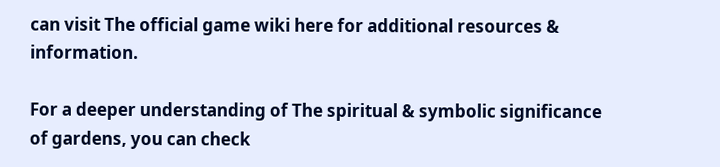can visit The official game wiki here for additional resources & information.

For a deeper understanding of The spiritual & symbolic significance of gardens, you can check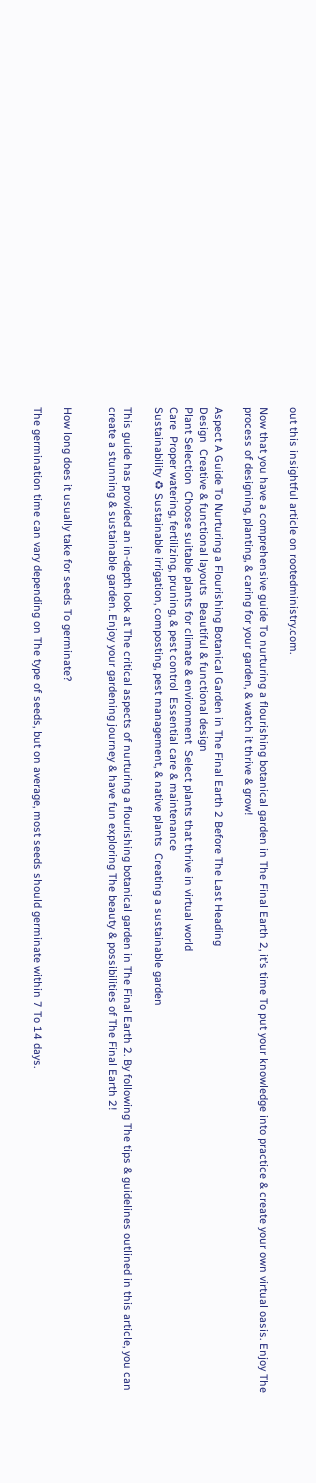out this insightful article on rootedministry.com.

Now that you have a comprehensive guide To nurturing a flourishing botanical garden in The Final Earth 2, it’s time To put your knowledge into practice & create your own virtual oasis. Enjoy The process of designing, planting, & caring for your garden, & watch it thrive & grow!

Aspect A Guide To Nurturing a Flourishing Botanical Garden in The Final Earth 2 Before The Last Heading
Design  Creative & functional layouts  Beautiful & functional design
Plant Selection  Choose suitable plants for climate & environment  Select plants that thrive in virtual world
Care  Proper watering, fertilizing, pruning, & pest control  Essential care & maintenance
Sustainability ♻ Sustainable irrigation, composting, pest management, & native plants  Creating a sustainable garden

This guide has provided an in-depth look at The critical aspects of nurturing a flourishing botanical garden in The Final Earth 2. By following The tips & guidelines outlined in this article, you can create a stunning & sustainable garden. Enjoy your gardening journey & have fun exploring The beauty & possibilities of The Final Earth 2!


How long does it usually take for seeds To germinate?

The germination time can vary depending on The type of seeds, but on average, most seeds should germinate within 7 To 14 days.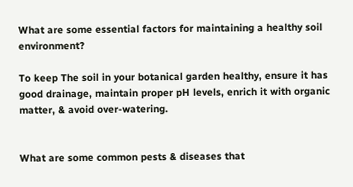What are some essential factors for maintaining a healthy soil environment?

To keep The soil in your botanical garden healthy, ensure it has good drainage, maintain proper pH levels, enrich it with organic matter, & avoid over-watering.


What are some common pests & diseases that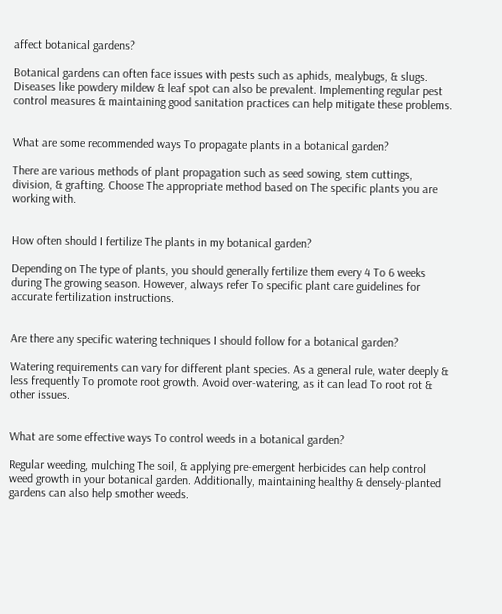affect botanical gardens?

Botanical gardens can often face issues with pests such as aphids, mealybugs, & slugs. Diseases like powdery mildew & leaf spot can also be prevalent. Implementing regular pest control measures & maintaining good sanitation practices can help mitigate these problems.


What are some recommended ways To propagate plants in a botanical garden?

There are various methods of plant propagation such as seed sowing, stem cuttings, division, & grafting. Choose The appropriate method based on The specific plants you are working with.


How often should I fertilize The plants in my botanical garden?

Depending on The type of plants, you should generally fertilize them every 4 To 6 weeks during The growing season. However, always refer To specific plant care guidelines for accurate fertilization instructions.


Are there any specific watering techniques I should follow for a botanical garden?

Watering requirements can vary for different plant species. As a general rule, water deeply & less frequently To promote root growth. Avoid over-watering, as it can lead To root rot & other issues.


What are some effective ways To control weeds in a botanical garden?

Regular weeding, mulching The soil, & applying pre-emergent herbicides can help control weed growth in your botanical garden. Additionally, maintaining healthy & densely-planted gardens can also help smother weeds.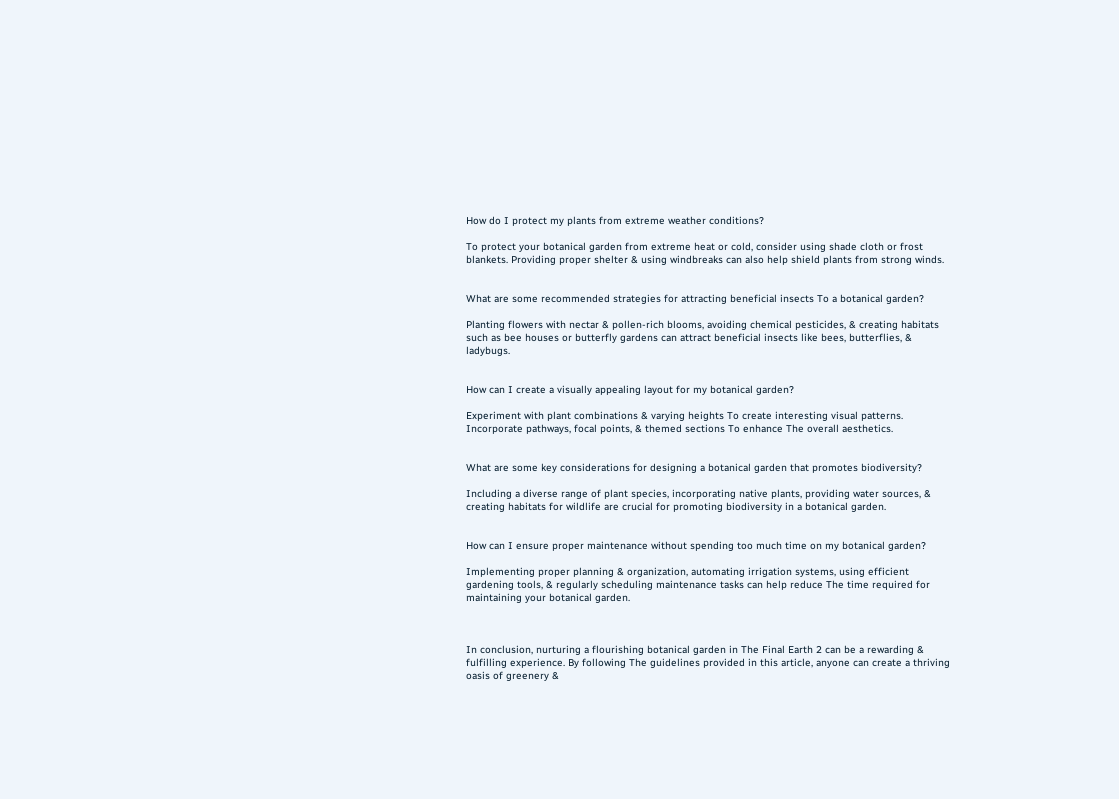How do I protect my plants from extreme weather conditions?

To protect your botanical garden from extreme heat or cold, consider using shade cloth or frost blankets. Providing proper shelter & using windbreaks can also help shield plants from strong winds.


What are some recommended strategies for attracting beneficial insects To a botanical garden?

Planting flowers with nectar & pollen-rich blooms, avoiding chemical pesticides, & creating habitats such as bee houses or butterfly gardens can attract beneficial insects like bees, butterflies, & ladybugs.


How can I create a visually appealing layout for my botanical garden?

Experiment with plant combinations & varying heights To create interesting visual patterns. Incorporate pathways, focal points, & themed sections To enhance The overall aesthetics.


What are some key considerations for designing a botanical garden that promotes biodiversity?

Including a diverse range of plant species, incorporating native plants, providing water sources, & creating habitats for wildlife are crucial for promoting biodiversity in a botanical garden.


How can I ensure proper maintenance without spending too much time on my botanical garden?

Implementing proper planning & organization, automating irrigation systems, using efficient gardening tools, & regularly scheduling maintenance tasks can help reduce The time required for maintaining your botanical garden.



In conclusion, nurturing a flourishing botanical garden in The Final Earth 2 can be a rewarding & fulfilling experience. By following The guidelines provided in this article, anyone can create a thriving oasis of greenery &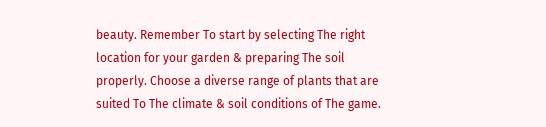beauty. Remember To start by selecting The right location for your garden & preparing The soil properly. Choose a diverse range of plants that are suited To The climate & soil conditions of The game.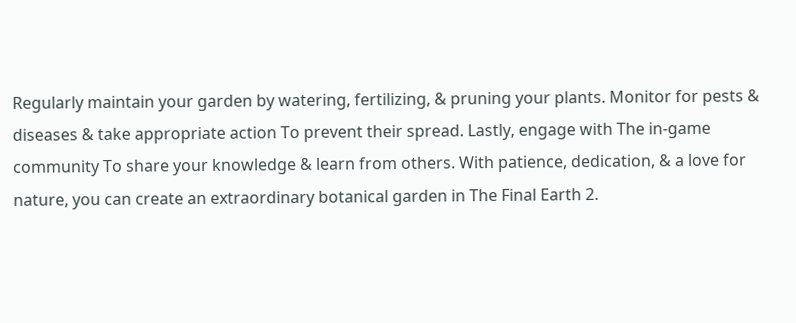Regularly maintain your garden by watering, fertilizing, & pruning your plants. Monitor for pests & diseases & take appropriate action To prevent their spread. Lastly, engage with The in-game community To share your knowledge & learn from others. With patience, dedication, & a love for nature, you can create an extraordinary botanical garden in The Final Earth 2.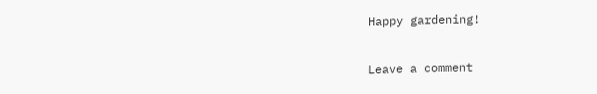Happy gardening!

Leave a comment